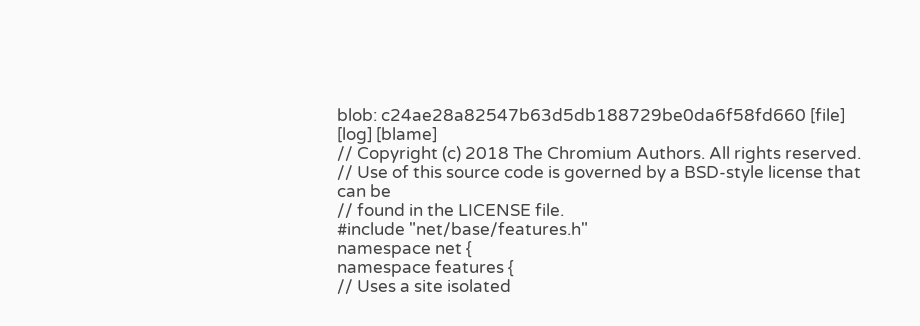blob: c24ae28a82547b63d5db188729be0da6f58fd660 [file] [log] [blame]
// Copyright (c) 2018 The Chromium Authors. All rights reserved.
// Use of this source code is governed by a BSD-style license that can be
// found in the LICENSE file.
#include "net/base/features.h"
namespace net {
namespace features {
// Uses a site isolated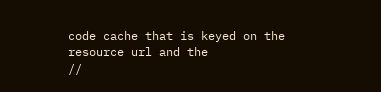code cache that is keyed on the resource url and the
//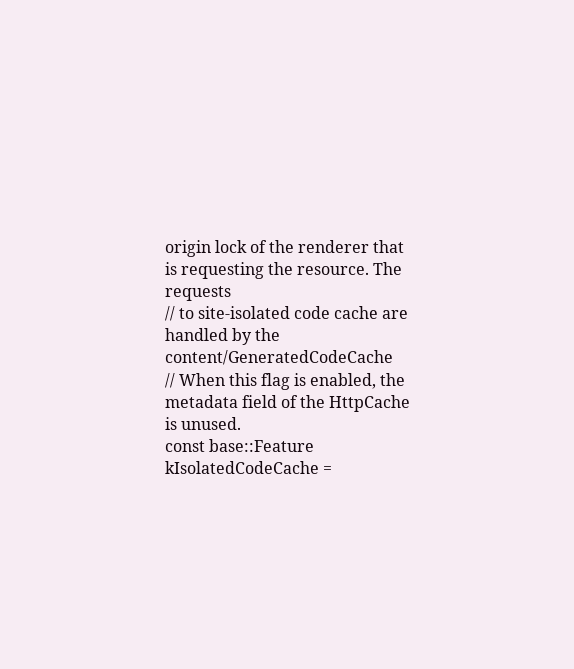origin lock of the renderer that is requesting the resource. The requests
// to site-isolated code cache are handled by the content/GeneratedCodeCache
// When this flag is enabled, the metadata field of the HttpCache is unused.
const base::Feature kIsolatedCodeCache =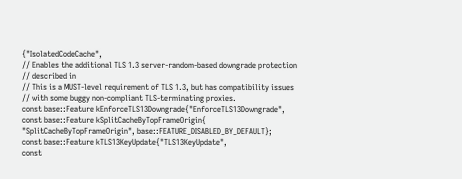{"IsolatedCodeCache",
// Enables the additional TLS 1.3 server-random-based downgrade protection
// described in
// This is a MUST-level requirement of TLS 1.3, but has compatibility issues
// with some buggy non-compliant TLS-terminating proxies.
const base::Feature kEnforceTLS13Downgrade{"EnforceTLS13Downgrade",
const base::Feature kSplitCacheByTopFrameOrigin{
"SplitCacheByTopFrameOrigin", base::FEATURE_DISABLED_BY_DEFAULT};
const base::Feature kTLS13KeyUpdate{"TLS13KeyUpdate",
const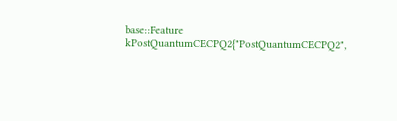base::Feature kPostQuantumCECPQ2{"PostQuantumCECPQ2",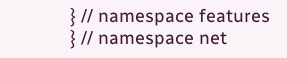} // namespace features
} // namespace net